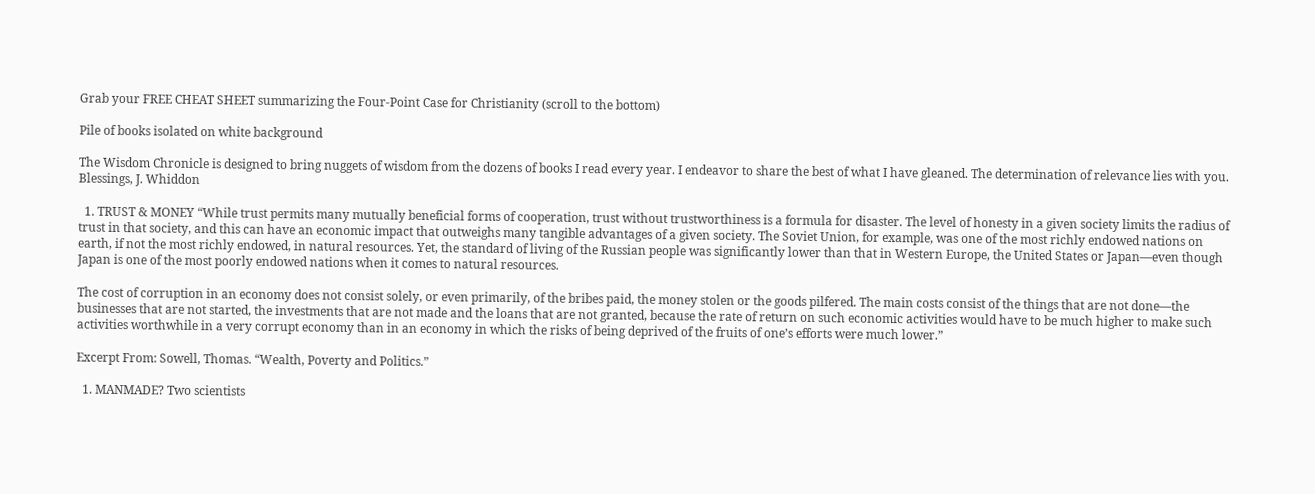Grab your FREE CHEAT SHEET summarizing the Four-Point Case for Christianity (scroll to the bottom)

Pile of books isolated on white background

The Wisdom Chronicle is designed to bring nuggets of wisdom from the dozens of books I read every year. I endeavor to share the best of what I have gleaned. The determination of relevance lies with you. Blessings, J. Whiddon

  1. TRUST & MONEY “While trust permits many mutually beneficial forms of cooperation, trust without trustworthiness is a formula for disaster. The level of honesty in a given society limits the radius of trust in that society, and this can have an economic impact that outweighs many tangible advantages of a given society. The Soviet Union, for example, was one of the most richly endowed nations on earth, if not the most richly endowed, in natural resources. Yet, the standard of living of the Russian people was significantly lower than that in Western Europe, the United States or Japan—even though Japan is one of the most poorly endowed nations when it comes to natural resources.

The cost of corruption in an economy does not consist solely, or even primarily, of the bribes paid, the money stolen or the goods pilfered. The main costs consist of the things that are not done—the businesses that are not started, the investments that are not made and the loans that are not granted, because the rate of return on such economic activities would have to be much higher to make such activities worthwhile in a very corrupt economy than in an economy in which the risks of being deprived of the fruits of one’s efforts were much lower.”

Excerpt From: Sowell, Thomas. “Wealth, Poverty and Politics.”

  1. MANMADE? Two scientists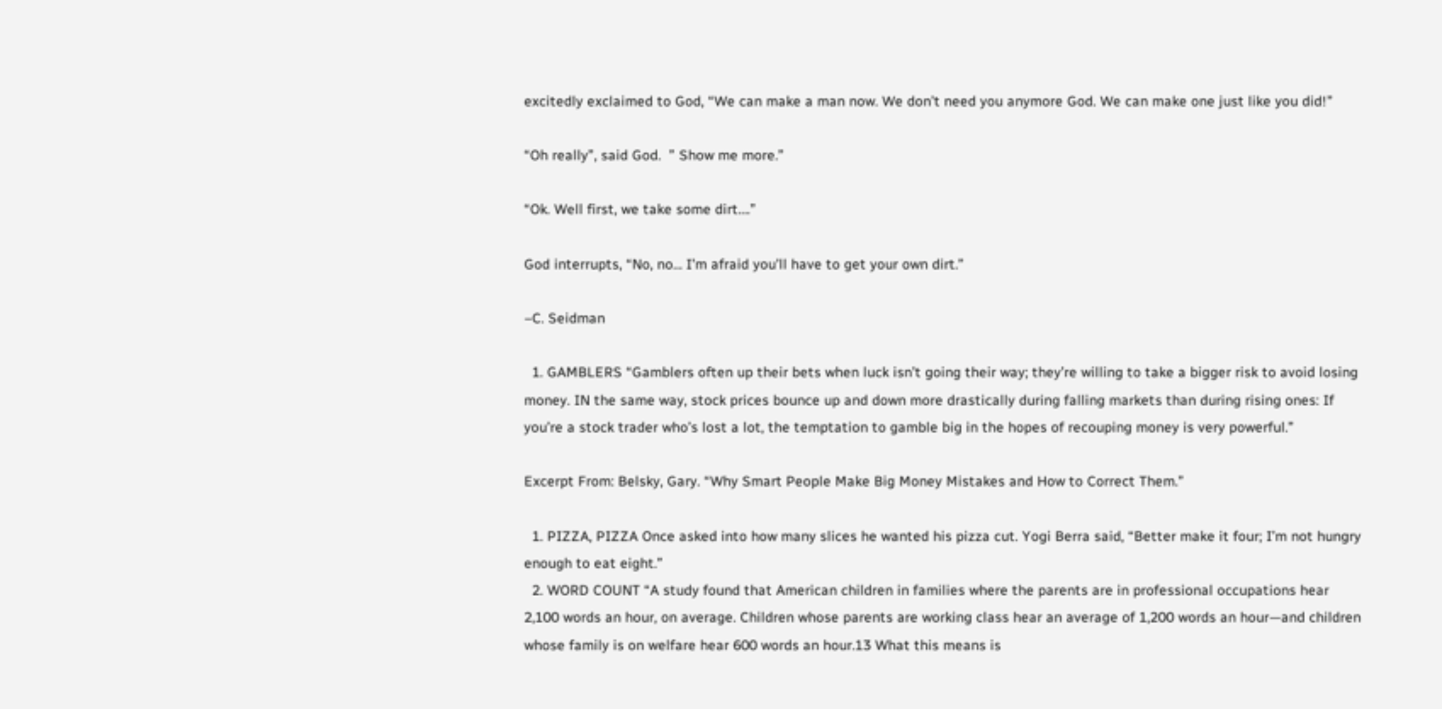excitedly exclaimed to God, “We can make a man now. We don’t need you anymore God. We can make one just like you did!”

“Oh really”, said God.  ” Show me more.”

“Ok. Well first, we take some dirt….”

God interrupts, “No, no… I’m afraid you’ll have to get your own dirt.”

–C. Seidman

  1. GAMBLERS “Gamblers often up their bets when luck isn’t going their way; they’re willing to take a bigger risk to avoid losing money. IN the same way, stock prices bounce up and down more drastically during falling markets than during rising ones: If you’re a stock trader who’s lost a lot, the temptation to gamble big in the hopes of recouping money is very powerful.”

Excerpt From: Belsky, Gary. “Why Smart People Make Big Money Mistakes and How to Correct Them.”

  1. PIZZA, PIZZA Once asked into how many slices he wanted his pizza cut. Yogi Berra said, “Better make it four; I’m not hungry enough to eat eight.”
  2. WORD COUNT “A study found that American children in families where the parents are in professional occupations hear 2,100 words an hour, on average. Children whose parents are working class hear an average of 1,200 words an hour—and children whose family is on welfare hear 600 words an hour.13 What this means is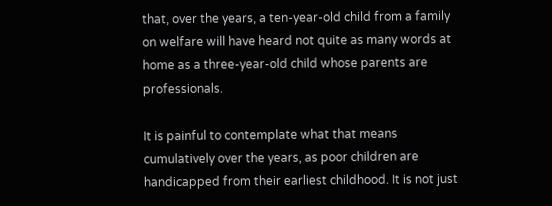that, over the years, a ten-year-old child from a family on welfare will have heard not quite as many words at home as a three-year-old child whose parents are professionals.

It is painful to contemplate what that means cumulatively over the years, as poor children are handicapped from their earliest childhood. It is not just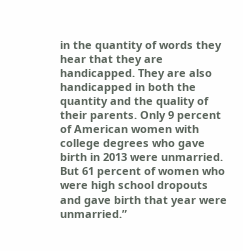in the quantity of words they hear that they are handicapped. They are also handicapped in both the quantity and the quality of their parents. Only 9 percent of American women with college degrees who gave birth in 2013 were unmarried. But 61 percent of women who were high school dropouts and gave birth that year were unmarried.”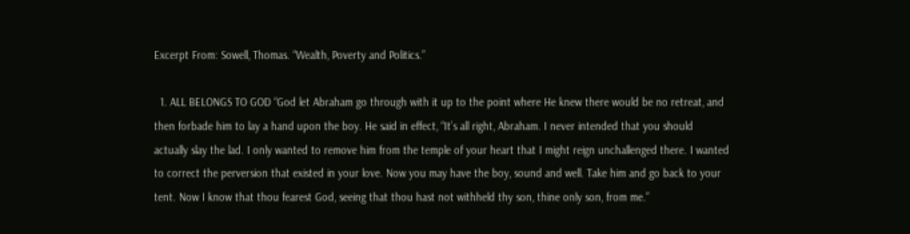Excerpt From: Sowell, Thomas. “Wealth, Poverty and Politics.”

  1. ALL BELONGS TO GOD “God let Abraham go through with it up to the point where He knew there would be no retreat, and then forbade him to lay a hand upon the boy. He said in effect, “It’s all right, Abraham. I never intended that you should actually slay the lad. I only wanted to remove him from the temple of your heart that I might reign unchallenged there. I wanted to correct the perversion that existed in your love. Now you may have the boy, sound and well. Take him and go back to your tent. Now I know that thou fearest God, seeing that thou hast not withheld thy son, thine only son, from me.”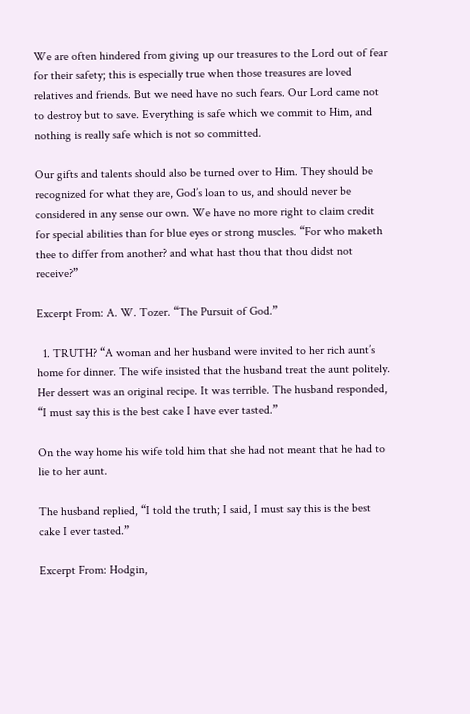We are often hindered from giving up our treasures to the Lord out of fear for their safety; this is especially true when those treasures are loved relatives and friends. But we need have no such fears. Our Lord came not to destroy but to save. Everything is safe which we commit to Him, and nothing is really safe which is not so committed.

Our gifts and talents should also be turned over to Him. They should be recognized for what they are, God’s loan to us, and should never be considered in any sense our own. We have no more right to claim credit for special abilities than for blue eyes or strong muscles. “For who maketh thee to differ from another? and what hast thou that thou didst not receive?”

Excerpt From: A. W. Tozer. “The Pursuit of God.”

  1. TRUTH? “A woman and her husband were invited to her rich aunt’s home for dinner. The wife insisted that the husband treat the aunt politely. Her dessert was an original recipe. It was terrible. The husband responded, “I must say this is the best cake I have ever tasted.”

On the way home his wife told him that she had not meant that he had to lie to her aunt.

The husband replied, “I told the truth; I said, I must say this is the best cake I ever tasted.”

Excerpt From: Hodgin,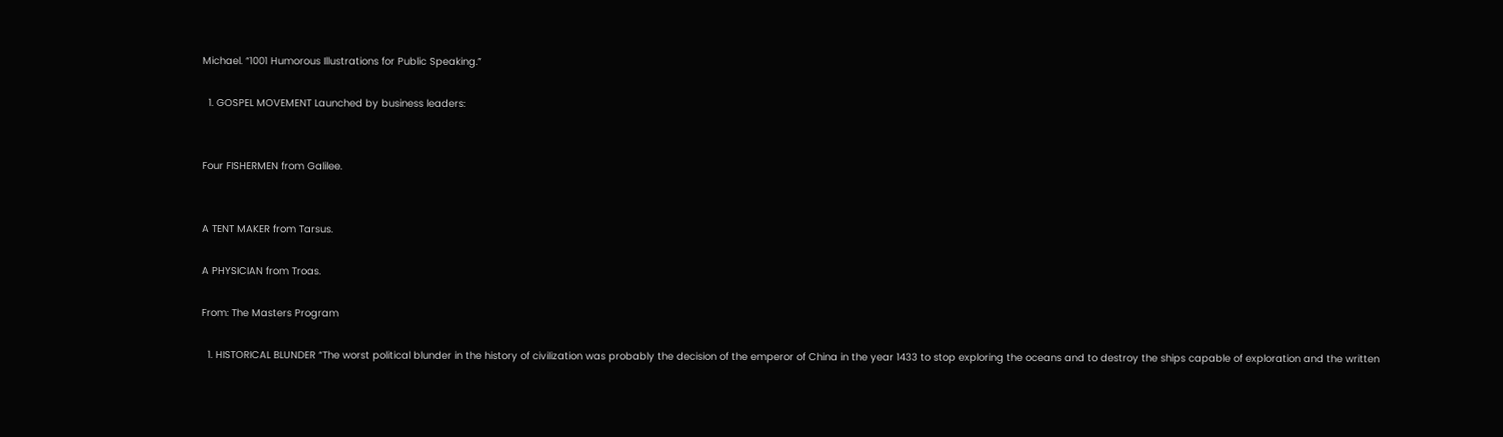Michael. “1001 Humorous Illustrations for Public Speaking.”

  1. GOSPEL MOVEMENT Launched by business leaders:


Four FISHERMEN from Galilee.


A TENT MAKER from Tarsus.

A PHYSICIAN from Troas.

From: The Masters Program

  1. HISTORICAL BLUNDER “The worst political blunder in the history of civilization was probably the decision of the emperor of China in the year 1433 to stop exploring the oceans and to destroy the ships capable of exploration and the written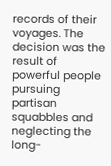records of their voyages. The decision was the result of powerful people pursuing partisan squabbles and neglecting the long-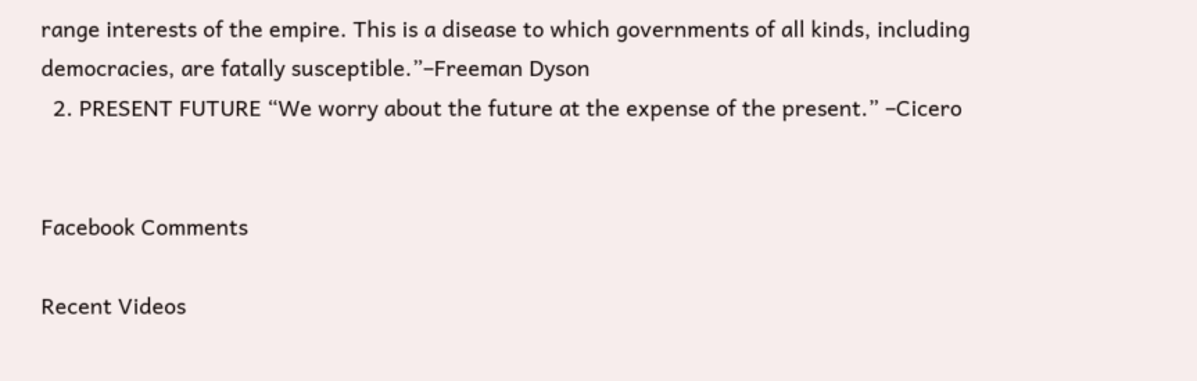range interests of the empire. This is a disease to which governments of all kinds, including democracies, are fatally susceptible.”–Freeman Dyson
  2. PRESENT FUTURE “We worry about the future at the expense of the present.” –Cicero


Facebook Comments

Recent Videos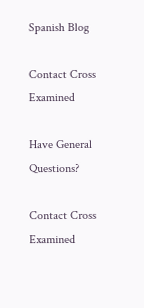Spanish Blog

Contact Cross Examined

Have General Questions?

Contact Cross Examined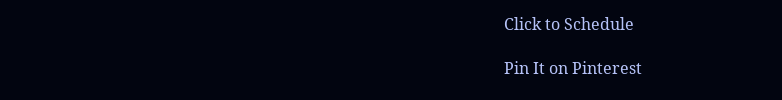Click to Schedule

Pin It on Pinterest